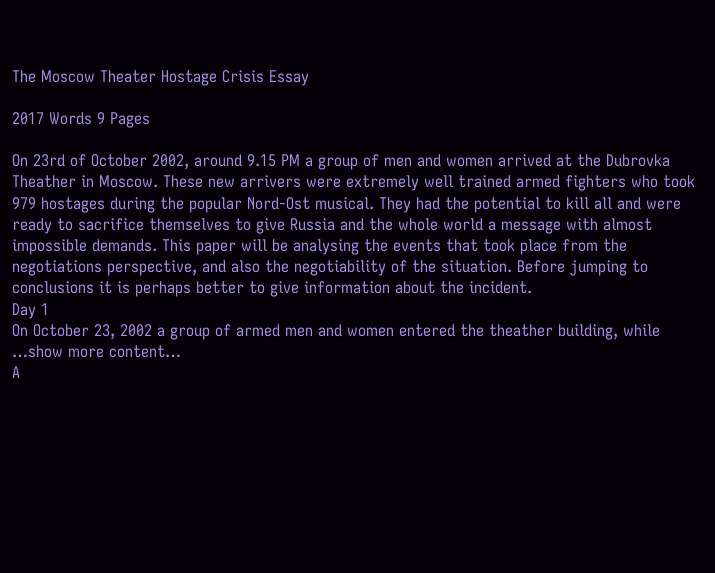The Moscow Theater Hostage Crisis Essay

2017 Words 9 Pages

On 23rd of October 2002, around 9.15 PM a group of men and women arrived at the Dubrovka Theather in Moscow. These new arrivers were extremely well trained armed fighters who took 979 hostages during the popular Nord-Ost musical. They had the potential to kill all and were ready to sacrifice themselves to give Russia and the whole world a message with almost impossible demands. This paper will be analysing the events that took place from the negotiations perspective, and also the negotiability of the situation. Before jumping to conclusions it is perhaps better to give information about the incident.
Day 1
On October 23, 2002 a group of armed men and women entered the theather building, while
…show more content…
A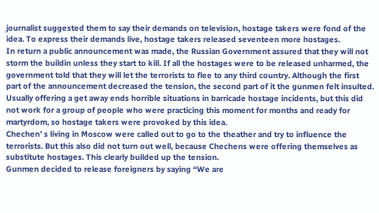journalist suggested them to say their demands on television, hostage takers were fond of the idea. To express their demands live, hostage takers released seventeen more hostages.
In return a public announcement was made, the Russian Government assured that they will not storm the buildin unless they start to kill. If all the hostages were to be released unharmed, the government told that they will let the terrorists to flee to any third country. Although the first part of the announcement decreased the tension, the second part of it the gunmen felt insulted. Usually offering a get away ends horrible situations in barricade hostage incidents, but this did not work for a group of people who were practicing this moment for months and ready for martyrdom, so hostage takers were provoked by this idea.
Chechen’ s living in Moscow were called out to go to the theather and try to influence the terrorists. But this also did not turn out well, because Chechens were offering themselves as substitute hostages. This clearly builded up the tension.
Gunmen decided to release foreigners by saying “We are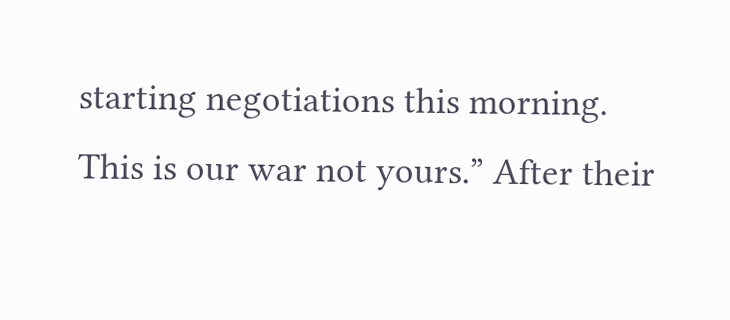starting negotiations this morning. This is our war not yours.” After their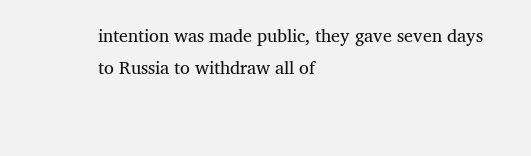intention was made public, they gave seven days to Russia to withdraw all of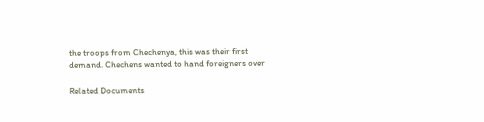the troops from Chechenya, this was their first demand. Chechens wanted to hand foreigners over

Related Documents